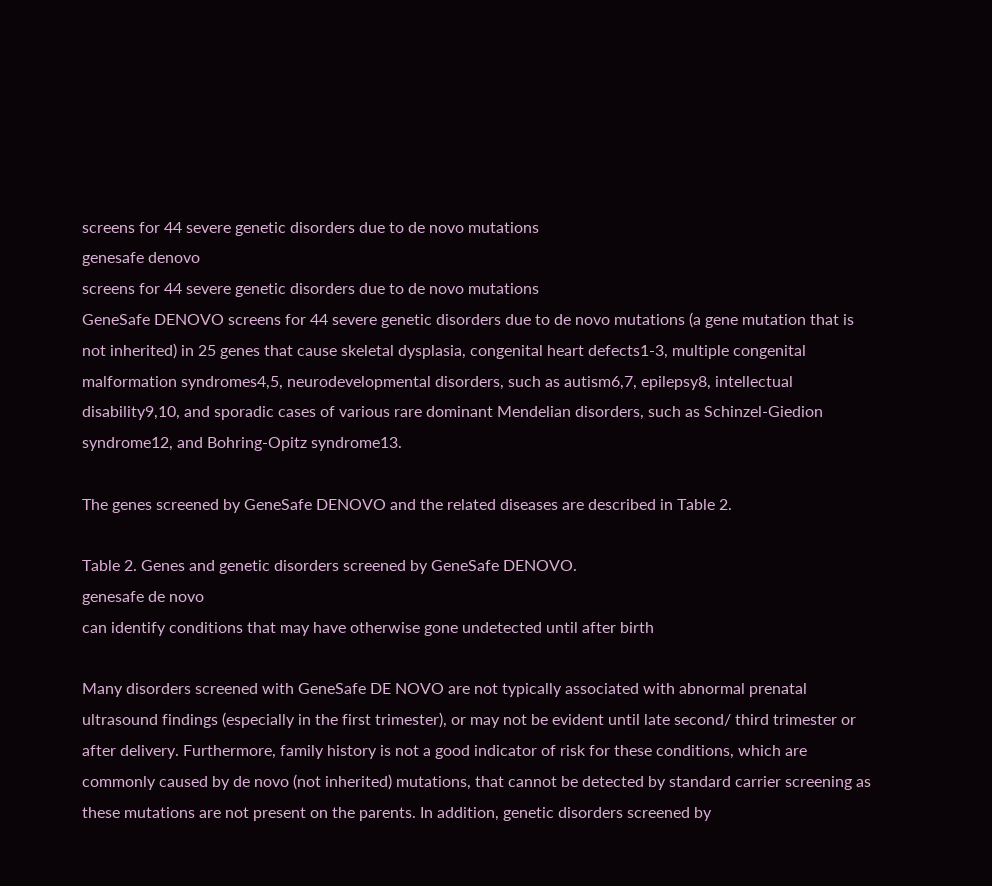screens for 44 severe genetic disorders due to de novo mutations
genesafe denovo
screens for 44 severe genetic disorders due to de novo mutations
GeneSafe DENOVO screens for 44 severe genetic disorders due to de novo mutations (a gene mutation that is not inherited) in 25 genes that cause skeletal dysplasia, congenital heart defects1-3, multiple congenital malformation syndromes4,5, neurodevelopmental disorders, such as autism6,7, epilepsy8, intellectual disability9,10, and sporadic cases of various rare dominant Mendelian disorders, such as Schinzel-Giedion syndrome12, and Bohring-Opitz syndrome13.

The genes screened by GeneSafe DENOVO and the related diseases are described in Table 2.

Table 2. Genes and genetic disorders screened by GeneSafe DENOVO.
genesafe de novo
can identify conditions that may have otherwise gone undetected until after birth

Many disorders screened with GeneSafe DE NOVO are not typically associated with abnormal prenatal ultrasound findings (especially in the first trimester), or may not be evident until late second/ third trimester or after delivery. Furthermore, family history is not a good indicator of risk for these conditions, which are commonly caused by de novo (not inherited) mutations, that cannot be detected by standard carrier screening as these mutations are not present on the parents. In addition, genetic disorders screened by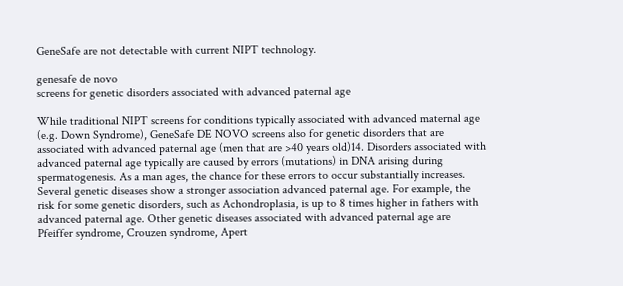GeneSafe are not detectable with current NIPT technology.

genesafe de novo
screens for genetic disorders associated with advanced paternal age

While traditional NIPT screens for conditions typically associated with advanced maternal age (e.g. Down Syndrome), GeneSafe DE NOVO screens also for genetic disorders that are associated with advanced paternal age (men that are >40 years old)14. Disorders associated with advanced paternal age typically are caused by errors (mutations) in DNA arising during spermatogenesis. As a man ages, the chance for these errors to occur substantially increases. Several genetic diseases show a stronger association advanced paternal age. For example, the risk for some genetic disorders, such as Achondroplasia, is up to 8 times higher in fathers with advanced paternal age. Other genetic diseases associated with advanced paternal age are Pfeiffer syndrome, Crouzen syndrome, Apert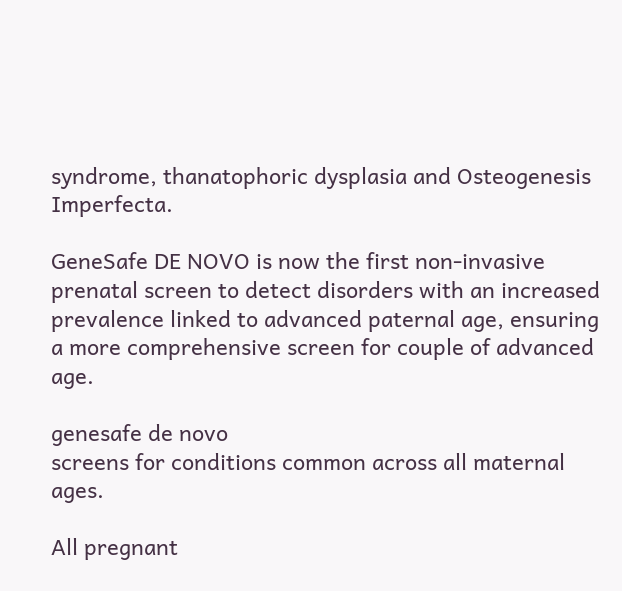syndrome, thanatophoric dysplasia and Osteogenesis Imperfecta.

GeneSafe DE NOVO is now the first non-invasive prenatal screen to detect disorders with an increased prevalence linked to advanced paternal age, ensuring a more comprehensive screen for couple of advanced age.

genesafe de novo
screens for conditions common across all maternal ages.

All pregnant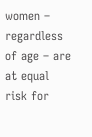women – regardless of age – are at equal risk for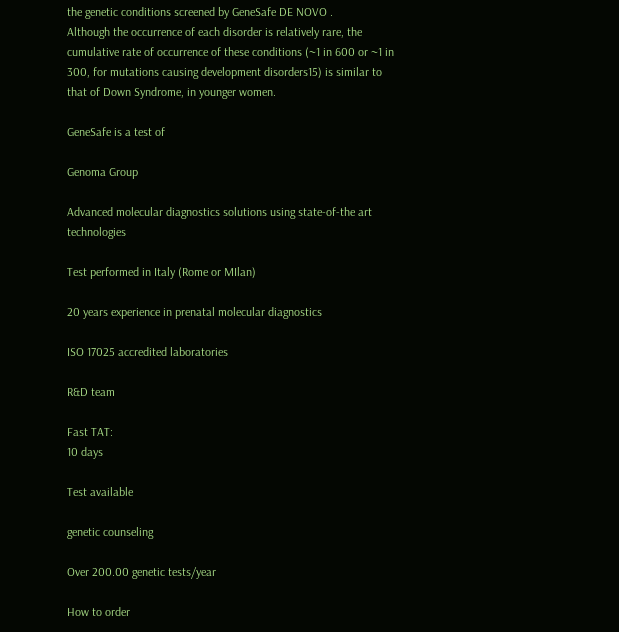the genetic conditions screened by GeneSafe DE NOVO .
Although the occurrence of each disorder is relatively rare, the cumulative rate of occurrence of these conditions (~1 in 600 or ~1 in 300, for mutations causing development disorders15) is similar to that of Down Syndrome, in younger women.

GeneSafe is a test of

Genoma Group

Advanced molecular diagnostics solutions using state-of-the art technologies

Test performed in Italy (Rome or MIlan)

20 years experience in prenatal molecular diagnostics

ISO 17025 accredited laboratories

R&D team

Fast TAT:
10 days

Test available

genetic counseling

Over 200.00 genetic tests/year

How to order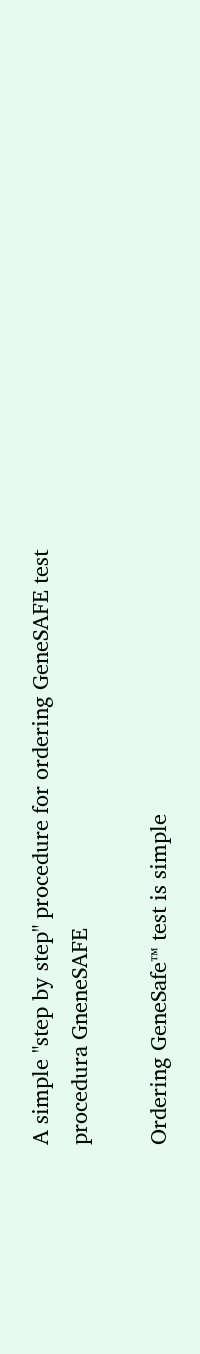A simple "step by step" procedure for ordering GeneSAFE test
procedura GneneSAFE

Ordering GeneSafe™ test is simple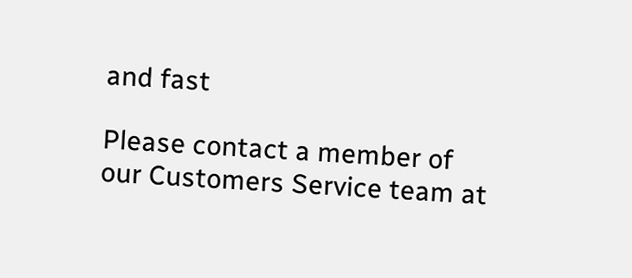and fast

Please contact a member of our Customers Service team at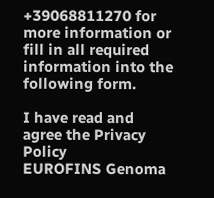+39068811270 for more information or fill in all required information into the following form.

I have read and agree the Privacy Policy
EUROFINS Genoma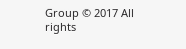Group © 2017 All rights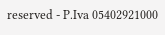reserved - P.Iva 05402921000